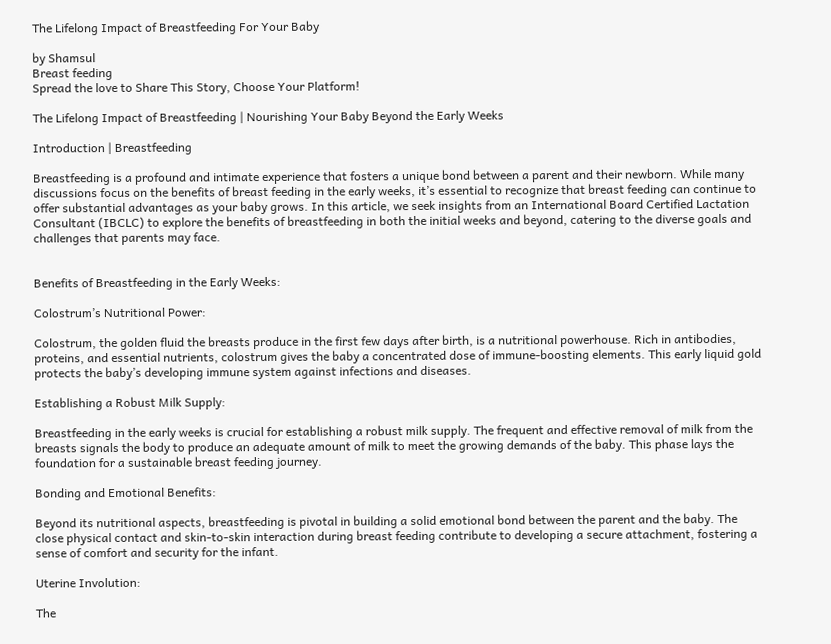The Lifelong Impact of Breastfeeding For Your Baby

by Shamsul
Breast feeding
Spread the love to Share This Story, Choose Your Platform!

The Lifelong Impact of Breastfeeding | Nourishing Your Baby Beyond the Early Weeks

Introduction | Breastfeeding

Breastfeeding is a profound and intimate experience that fosters a unique bond between a parent and their newborn. While many discussions focus on the benefits of breast feeding in the early weeks, it’s essential to recognize that breast feeding can continue to offer substantial advantages as your baby grows. In this article, we seek insights from an International Board Certified Lactation Consultant (IBCLC) to explore the benefits of breastfeeding in both the initial weeks and beyond, catering to the diverse goals and challenges that parents may face.


Benefits of Breastfeeding in the Early Weeks:

Colostrum’s Nutritional Power:

Colostrum, the golden fluid the breasts produce in the first few days after birth, is a nutritional powerhouse. Rich in antibodies, proteins, and essential nutrients, colostrum gives the baby a concentrated dose of immune-boosting elements. This early liquid gold protects the baby’s developing immune system against infections and diseases.

Establishing a Robust Milk Supply:

Breastfeeding in the early weeks is crucial for establishing a robust milk supply. The frequent and effective removal of milk from the breasts signals the body to produce an adequate amount of milk to meet the growing demands of the baby. This phase lays the foundation for a sustainable breast feeding journey.

Bonding and Emotional Benefits:

Beyond its nutritional aspects, breastfeeding is pivotal in building a solid emotional bond between the parent and the baby. The close physical contact and skin-to-skin interaction during breast feeding contribute to developing a secure attachment, fostering a sense of comfort and security for the infant.

Uterine Involution:

The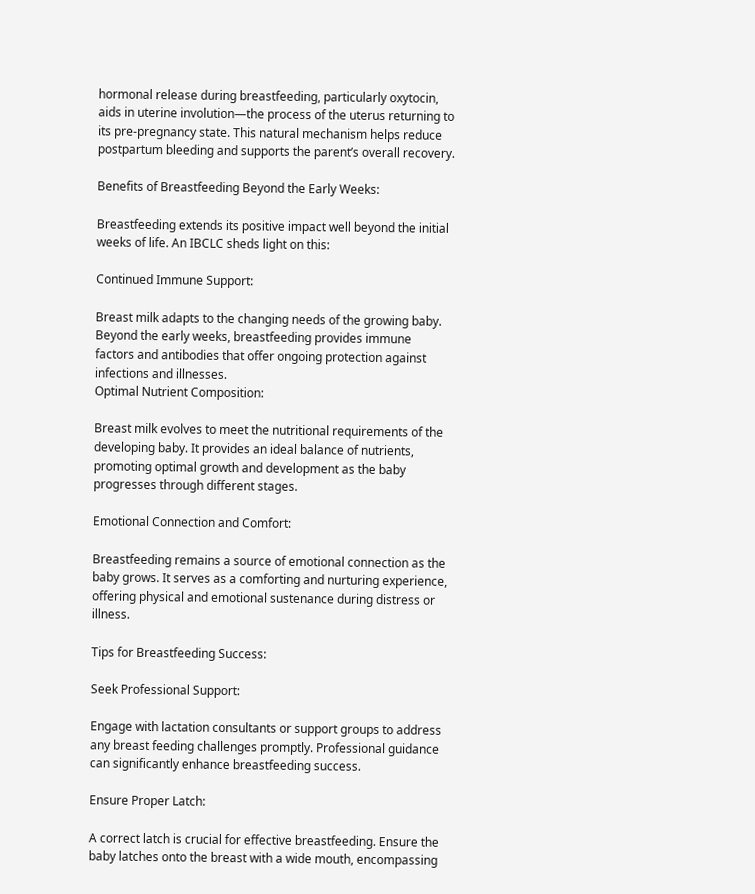hormonal release during breastfeeding, particularly oxytocin, aids in uterine involution—the process of the uterus returning to its pre-pregnancy state. This natural mechanism helps reduce postpartum bleeding and supports the parent’s overall recovery.

Benefits of Breastfeeding Beyond the Early Weeks:

Breastfeeding extends its positive impact well beyond the initial weeks of life. An IBCLC sheds light on this:

Continued Immune Support:

Breast milk adapts to the changing needs of the growing baby. Beyond the early weeks, breastfeeding provides immune factors and antibodies that offer ongoing protection against infections and illnesses.
Optimal Nutrient Composition:

Breast milk evolves to meet the nutritional requirements of the developing baby. It provides an ideal balance of nutrients, promoting optimal growth and development as the baby progresses through different stages.

Emotional Connection and Comfort:

Breastfeeding remains a source of emotional connection as the baby grows. It serves as a comforting and nurturing experience, offering physical and emotional sustenance during distress or illness.

Tips for Breastfeeding Success:

Seek Professional Support:

Engage with lactation consultants or support groups to address any breast feeding challenges promptly. Professional guidance can significantly enhance breastfeeding success.

Ensure Proper Latch:

A correct latch is crucial for effective breastfeeding. Ensure the baby latches onto the breast with a wide mouth, encompassing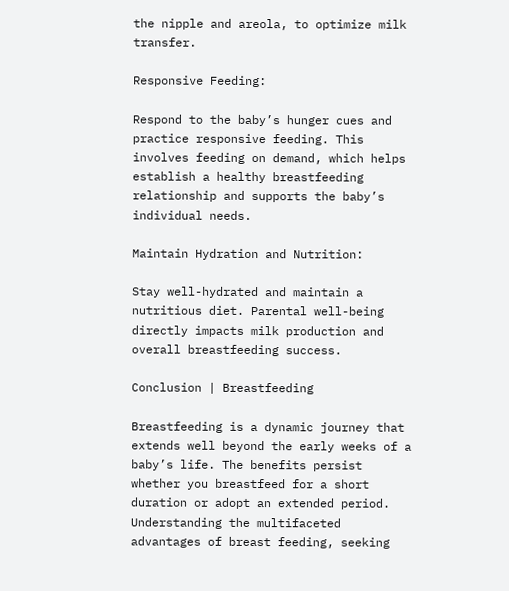the nipple and areola, to optimize milk transfer.

Responsive Feeding:

Respond to the baby’s hunger cues and practice responsive feeding. This involves feeding on demand, which helps establish a healthy breastfeeding relationship and supports the baby’s individual needs.

Maintain Hydration and Nutrition:

Stay well-hydrated and maintain a nutritious diet. Parental well-being directly impacts milk production and overall breastfeeding success.

Conclusion | Breastfeeding

Breastfeeding is a dynamic journey that extends well beyond the early weeks of a baby’s life. The benefits persist whether you breastfeed for a short duration or adopt an extended period. Understanding the multifaceted advantages of breast feeding, seeking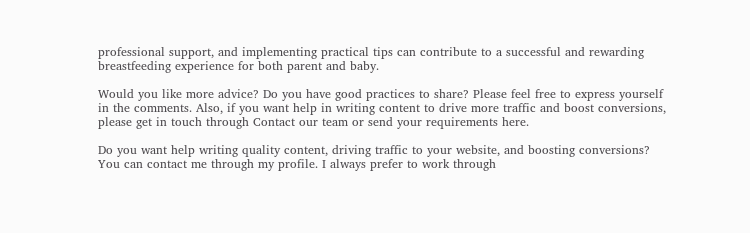professional support, and implementing practical tips can contribute to a successful and rewarding breastfeeding experience for both parent and baby.

Would you like more advice? Do you have good practices to share? Please feel free to express yourself in the comments. Also, if you want help in writing content to drive more traffic and boost conversions, please get in touch through Contact our team or send your requirements here.

Do you want help writing quality content, driving traffic to your website, and boosting conversions? You can contact me through my profile. I always prefer to work through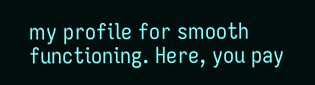my profile for smooth functioning. Here, you pay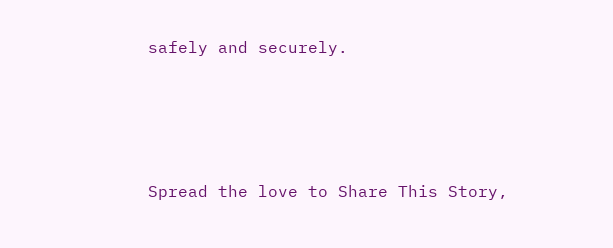safely and securely.





Spread the love to Share This Story,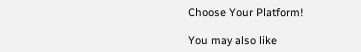Choose Your Platform!

You may also like